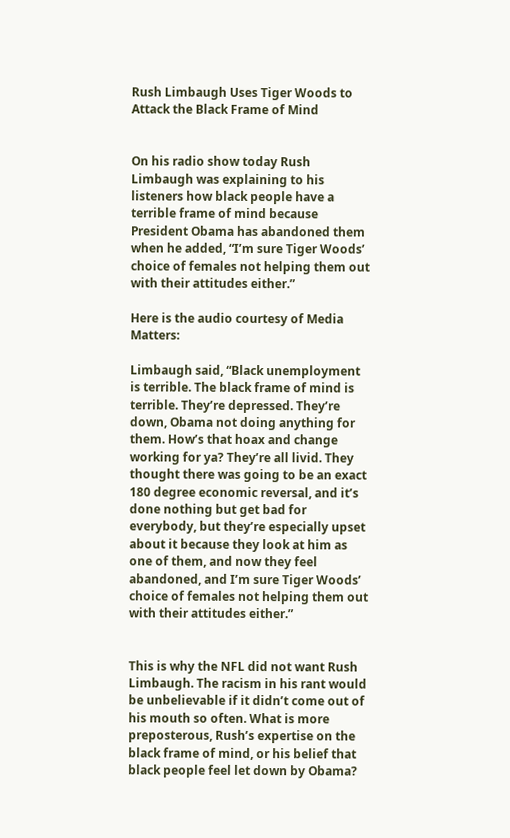Rush Limbaugh Uses Tiger Woods to Attack the Black Frame of Mind


On his radio show today Rush Limbaugh was explaining to his listeners how black people have a terrible frame of mind because President Obama has abandoned them when he added, “I’m sure Tiger Woods’ choice of females not helping them out with their attitudes either.”

Here is the audio courtesy of Media Matters:

Limbaugh said, “Black unemployment is terrible. The black frame of mind is terrible. They’re depressed. They’re down, Obama not doing anything for them. How’s that hoax and change working for ya? They’re all livid. They thought there was going to be an exact 180 degree economic reversal, and it’s done nothing but get bad for everybody, but they’re especially upset about it because they look at him as one of them, and now they feel abandoned, and I’m sure Tiger Woods’ choice of females not helping them out with their attitudes either.”


This is why the NFL did not want Rush Limbaugh. The racism in his rant would be unbelievable if it didn’t come out of his mouth so often. What is more preposterous, Rush’s expertise on the black frame of mind, or his belief that black people feel let down by Obama?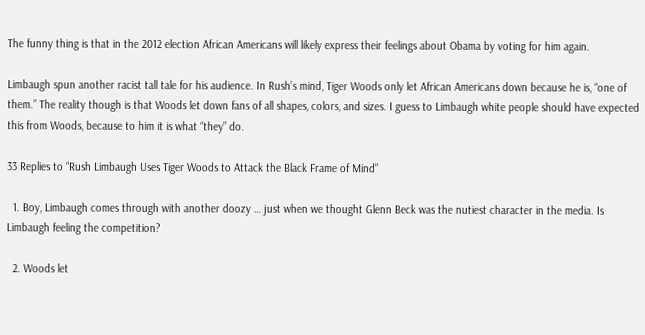The funny thing is that in the 2012 election African Americans will likely express their feelings about Obama by voting for him again.

Limbaugh spun another racist tall tale for his audience. In Rush’s mind, Tiger Woods only let African Americans down because he is, “one of them.” The reality though is that Woods let down fans of all shapes, colors, and sizes. I guess to Limbaugh white people should have expected this from Woods, because to him it is what “they” do.

33 Replies to “Rush Limbaugh Uses Tiger Woods to Attack the Black Frame of Mind”

  1. Boy, Limbaugh comes through with another doozy … just when we thought Glenn Beck was the nutiest character in the media. Is Limbaugh feeling the competition?

  2. Woods let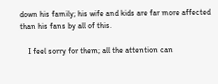down his family; his wife and kids are far more affected than his fans by all of this.

    I feel sorry for them; all the attention can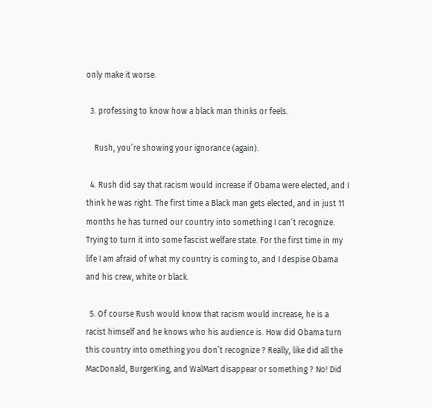only make it worse.

  3. professing to know how a black man thinks or feels.

    Rush, you’re showing your ignorance (again).

  4. Rush did say that racism would increase if Obama were elected, and I think he was right. The first time a Black man gets elected, and in just 11 months he has turned our country into something I can’t recognize. Trying to turn it into some fascist welfare state. For the first time in my life I am afraid of what my country is coming to, and I despise Obama and his crew, white or black.

  5. Of course Rush would know that racism would increase, he is a racist himself and he knows who his audience is. How did Obama turn this country into omething you don’t recognize ? Really, like did all the MacDonald, BurgerKing, and WalMart disappear or something ? No! Did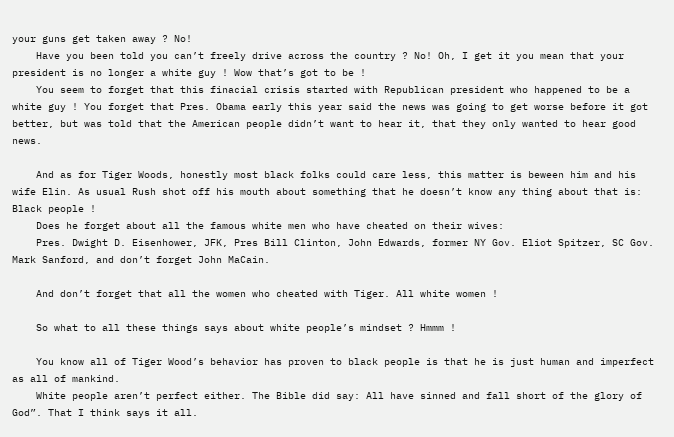your guns get taken away ? No!
    Have you been told you can’t freely drive across the country ? No! Oh, I get it you mean that your president is no longer a white guy ! Wow that’s got to be !
    You seem to forget that this finacial crisis started with Republican president who happened to be a white guy ! You forget that Pres. Obama early this year said the news was going to get worse before it got better, but was told that the American people didn’t want to hear it, that they only wanted to hear good news.

    And as for Tiger Woods, honestly most black folks could care less, this matter is beween him and his wife Elin. As usual Rush shot off his mouth about something that he doesn’t know any thing about that is: Black people !
    Does he forget about all the famous white men who have cheated on their wives:
    Pres. Dwight D. Eisenhower, JFK, Pres Bill Clinton, John Edwards, former NY Gov. Eliot Spitzer, SC Gov. Mark Sanford, and don’t forget John MaCain.

    And don’t forget that all the women who cheated with Tiger. All white women !

    So what to all these things says about white people’s mindset ? Hmmm !

    You know all of Tiger Wood’s behavior has proven to black people is that he is just human and imperfect as all of mankind.
    White people aren’t perfect either. The Bible did say: All have sinned and fall short of the glory of God”. That I think says it all.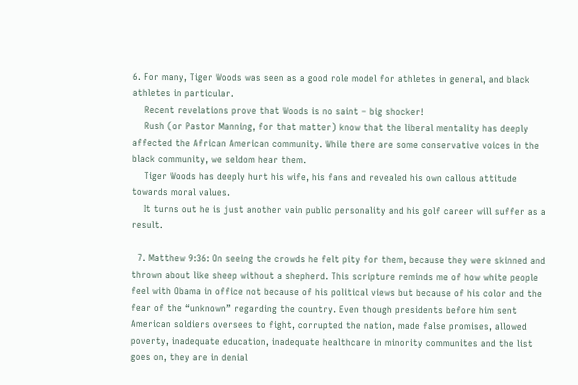6. For many, Tiger Woods was seen as a good role model for athletes in general, and black athletes in particular.
    Recent revelations prove that Woods is no saint – big shocker!
    Rush (or Pastor Manning, for that matter) know that the liberal mentality has deeply affected the African American community. While there are some conservative voices in the black community, we seldom hear them.
    Tiger Woods has deeply hurt his wife, his fans and revealed his own callous attitude towards moral values.
    It turns out he is just another vain public personality and his golf career will suffer as a result.

  7. Matthew 9:36: On seeing the crowds he felt pity for them, because they were skinned and thrown about like sheep without a shepherd. This scripture reminds me of how white people feel with Obama in office not because of his political views but because of his color and the fear of the “unknown” regarding the country. Even though presidents before him sent American soldiers oversees to fight, corrupted the nation, made false promises, allowed poverty, inadequate education, inadequate healthcare in minority communites and the list goes on, they are in denial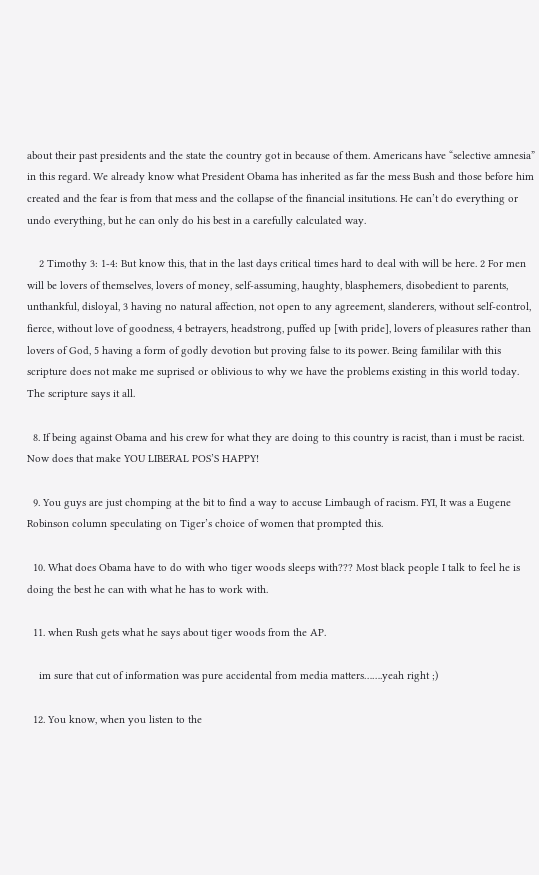about their past presidents and the state the country got in because of them. Americans have “selective amnesia” in this regard. We already know what President Obama has inherited as far the mess Bush and those before him created and the fear is from that mess and the collapse of the financial insitutions. He can’t do everything or undo everything, but he can only do his best in a carefully calculated way.

    2 Timothy 3: 1-4: But know this, that in the last days critical times hard to deal with will be here. 2 For men will be lovers of themselves, lovers of money, self-assuming, haughty, blasphemers, disobedient to parents, unthankful, disloyal, 3 having no natural affection, not open to any agreement, slanderers, without self-control, fierce, without love of goodness, 4 betrayers, headstrong, puffed up [with pride], lovers of pleasures rather than lovers of God, 5 having a form of godly devotion but proving false to its power. Being famililar with this scripture does not make me suprised or oblivious to why we have the problems existing in this world today. The scripture says it all.

  8. If being against Obama and his crew for what they are doing to this country is racist, than i must be racist. Now does that make YOU LIBERAL POS’S HAPPY!

  9. You guys are just chomping at the bit to find a way to accuse Limbaugh of racism. FYI, It was a Eugene Robinson column speculating on Tiger’s choice of women that prompted this.

  10. What does Obama have to do with who tiger woods sleeps with??? Most black people I talk to feel he is doing the best he can with what he has to work with.

  11. when Rush gets what he says about tiger woods from the AP.

    im sure that cut of information was pure accidental from media matters…….yeah right ;)

  12. You know, when you listen to the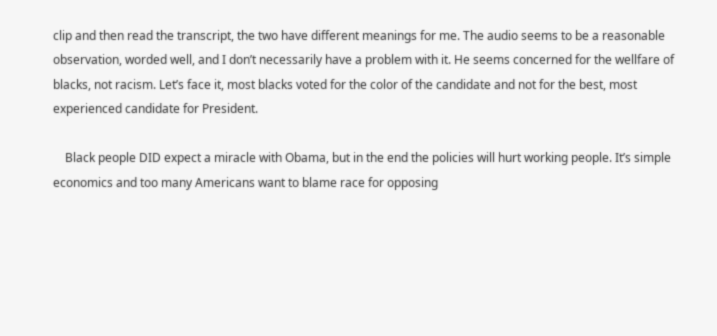clip and then read the transcript, the two have different meanings for me. The audio seems to be a reasonable observation, worded well, and I don’t necessarily have a problem with it. He seems concerned for the wellfare of blacks, not racism. Let’s face it, most blacks voted for the color of the candidate and not for the best, most experienced candidate for President.

    Black people DID expect a miracle with Obama, but in the end the policies will hurt working people. It’s simple economics and too many Americans want to blame race for opposing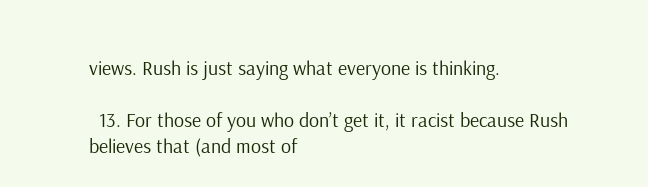views. Rush is just saying what everyone is thinking.

  13. For those of you who don’t get it, it racist because Rush believes that (and most of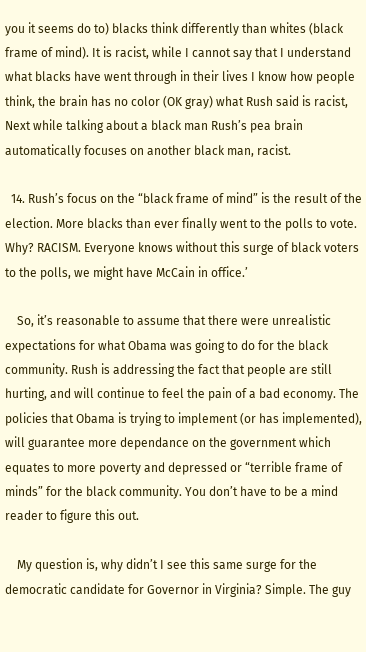you it seems do to) blacks think differently than whites (black frame of mind). It is racist, while I cannot say that I understand what blacks have went through in their lives I know how people think, the brain has no color (OK gray) what Rush said is racist, Next while talking about a black man Rush’s pea brain automatically focuses on another black man, racist.

  14. Rush’s focus on the “black frame of mind” is the result of the election. More blacks than ever finally went to the polls to vote. Why? RACISM. Everyone knows without this surge of black voters to the polls, we might have McCain in office.’

    So, it’s reasonable to assume that there were unrealistic expectations for what Obama was going to do for the black community. Rush is addressing the fact that people are still hurting, and will continue to feel the pain of a bad economy. The policies that Obama is trying to implement (or has implemented), will guarantee more dependance on the government which equates to more poverty and depressed or “terrible frame of minds” for the black community. You don’t have to be a mind reader to figure this out.

    My question is, why didn’t I see this same surge for the democratic candidate for Governor in Virginia? Simple. The guy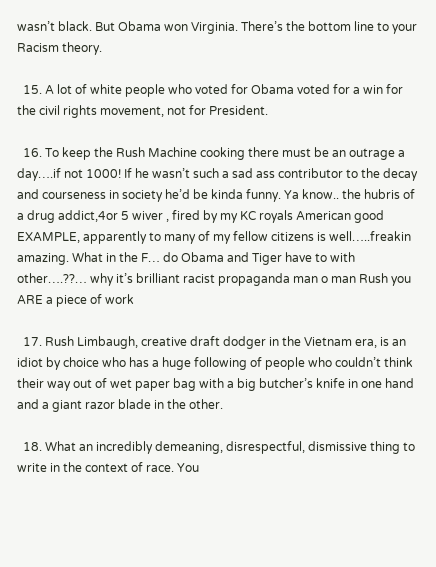wasn’t black. But Obama won Virginia. There’s the bottom line to your Racism theory.

  15. A lot of white people who voted for Obama voted for a win for the civil rights movement, not for President.

  16. To keep the Rush Machine cooking there must be an outrage a day….if not 1000! If he wasn’t such a sad ass contributor to the decay and courseness in society he’d be kinda funny. Ya know.. the hubris of a drug addict,4or 5 wiver , fired by my KC royals American good EXAMPLE, apparently to many of my fellow citizens is well…..freakin amazing. What in the F… do Obama and Tiger have to with other….??… why it’s brilliant racist propaganda man o man Rush you ARE a piece of work

  17. Rush Limbaugh, creative draft dodger in the Vietnam era, is an idiot by choice who has a huge following of people who couldn’t think their way out of wet paper bag with a big butcher’s knife in one hand and a giant razor blade in the other.

  18. What an incredibly demeaning, disrespectful, dismissive thing to write in the context of race. You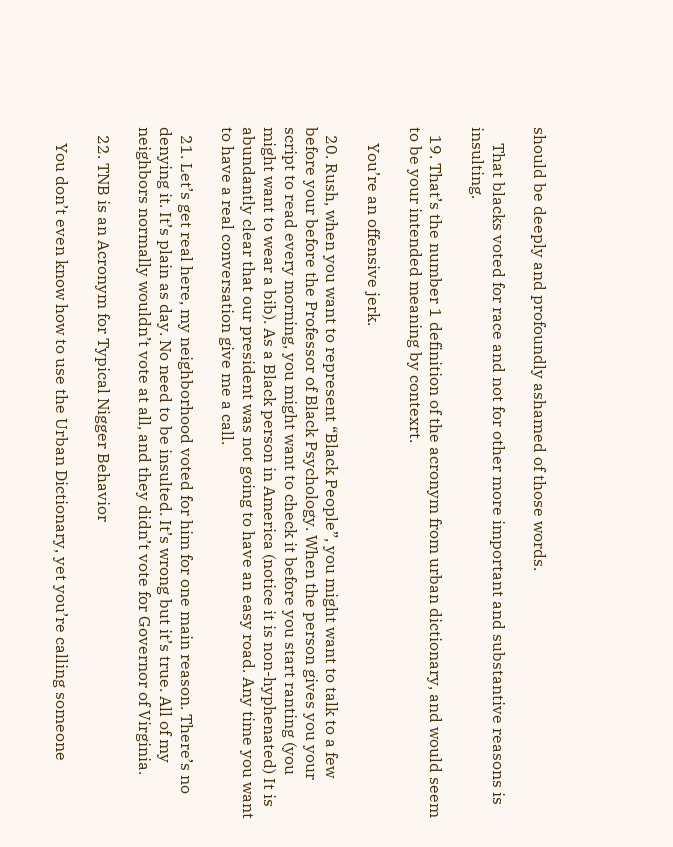should be deeply and profoundly ashamed of those words.

    That blacks voted for race and not for other more important and substantive reasons is insulting.

  19. That’s the number 1 definition of the acronym from urban dictionary, and would seem to be your intended meaning by contexrt.

    You’re an offensive jerk.

  20. Rush, when you want to represent “Black People”, you might want to talk to a few before your before the Professor of Black Psychology. When the person gives you your script to read every morning, you might want to check it before you start ranting (you might want to wear a bib). As a Black person in America (notice it is non-hyphenated) It is abundantly clear that our president was not going to have an easy road. Any time you want to have a real conversation give me a call.

  21. Let’s get real here, my neighborhood voted for him for one main reason. There’s no denying it. It’s plain as day. No need to be insulted. It’s wrong but it’s true. All of my neighbors normally wouldn’t vote at all, and they didn’t vote for Governor of Virginia.

  22. TNB is an Acronym for Typical Nigger Behavior

    You don’t even know how to use the Urban Dictionary, yet you’re calling someone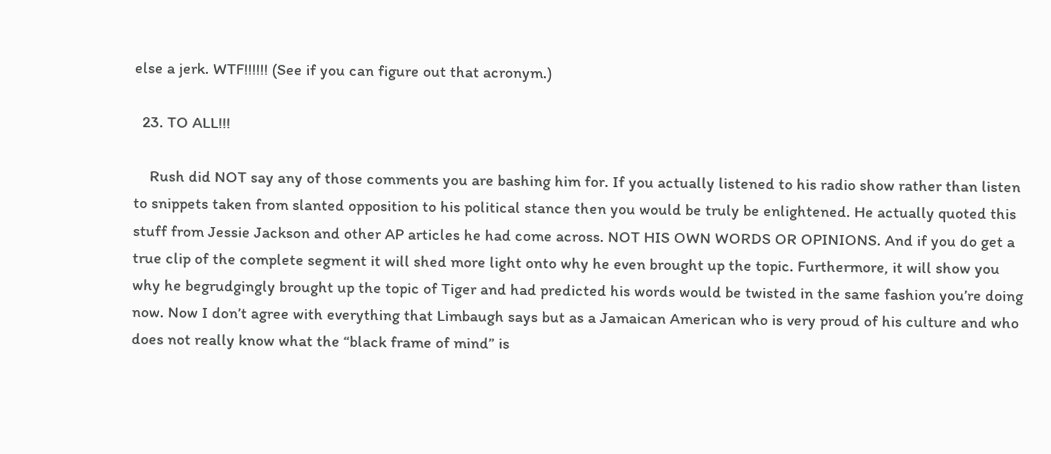else a jerk. WTF!!!!!! (See if you can figure out that acronym.)

  23. TO ALL!!!

    Rush did NOT say any of those comments you are bashing him for. If you actually listened to his radio show rather than listen to snippets taken from slanted opposition to his political stance then you would be truly be enlightened. He actually quoted this stuff from Jessie Jackson and other AP articles he had come across. NOT HIS OWN WORDS OR OPINIONS. And if you do get a true clip of the complete segment it will shed more light onto why he even brought up the topic. Furthermore, it will show you why he begrudgingly brought up the topic of Tiger and had predicted his words would be twisted in the same fashion you’re doing now. Now I don’t agree with everything that Limbaugh says but as a Jamaican American who is very proud of his culture and who does not really know what the “black frame of mind” is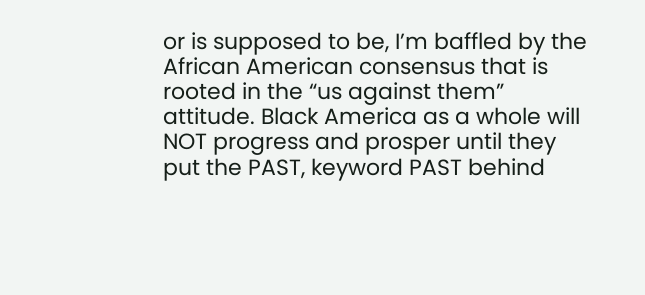or is supposed to be, I’m baffled by the African American consensus that is rooted in the “us against them” attitude. Black America as a whole will NOT progress and prosper until they put the PAST, keyword PAST behind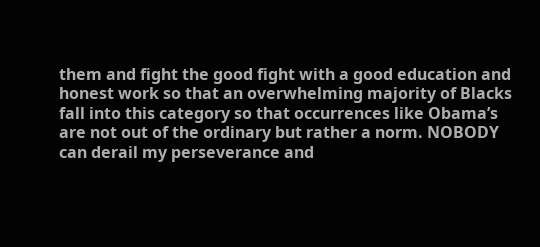them and fight the good fight with a good education and honest work so that an overwhelming majority of Blacks fall into this category so that occurrences like Obama’s are not out of the ordinary but rather a norm. NOBODY can derail my perseverance and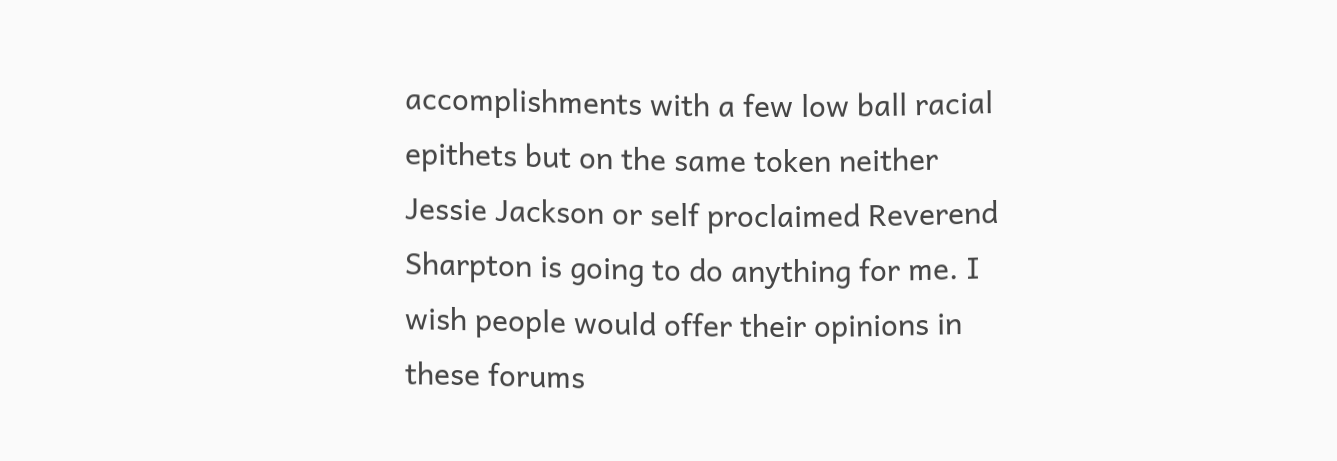accomplishments with a few low ball racial epithets but on the same token neither Jessie Jackson or self proclaimed Reverend Sharpton is going to do anything for me. I wish people would offer their opinions in these forums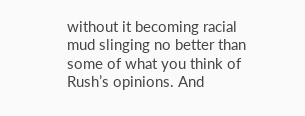without it becoming racial mud slinging no better than some of what you think of Rush’s opinions. And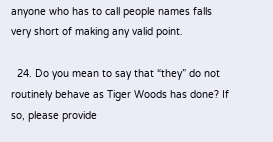anyone who has to call people names falls very short of making any valid point.

  24. Do you mean to say that “they” do not routinely behave as Tiger Woods has done? If so, please provide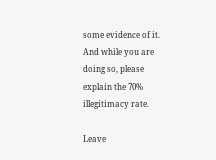some evidence of it. And while you are doing so, please explain the 70% illegitimacy rate.

Leave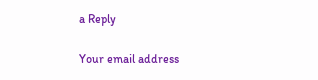a Reply

Your email address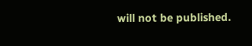will not be published.